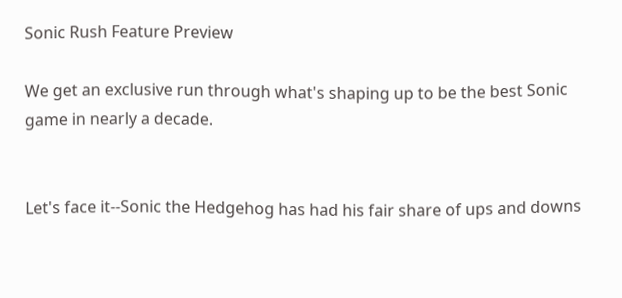Sonic Rush Feature Preview

We get an exclusive run through what's shaping up to be the best Sonic game in nearly a decade.


Let's face it--Sonic the Hedgehog has had his fair share of ups and downs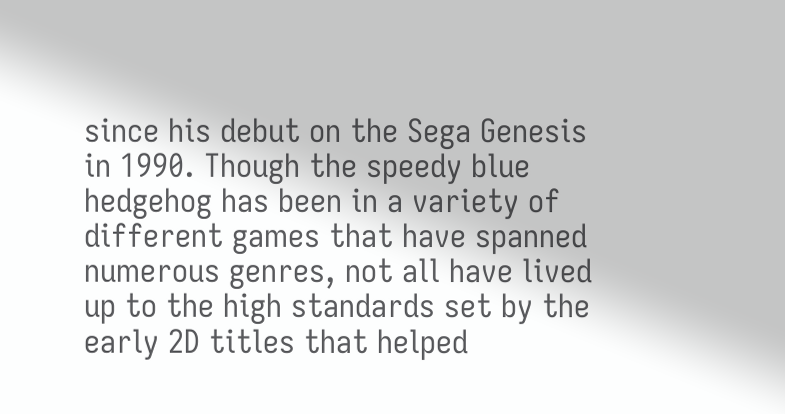since his debut on the Sega Genesis in 1990. Though the speedy blue hedgehog has been in a variety of different games that have spanned numerous genres, not all have lived up to the high standards set by the early 2D titles that helped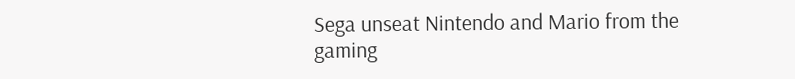Sega unseat Nintendo and Mario from the gaming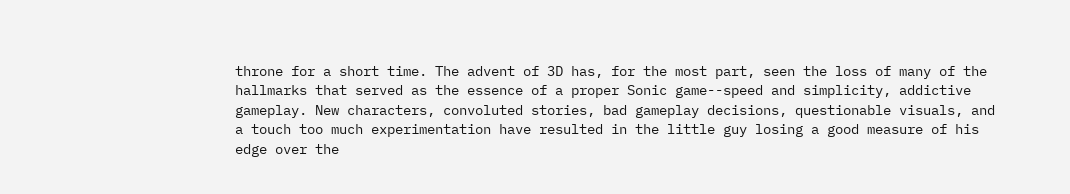throne for a short time. The advent of 3D has, for the most part, seen the loss of many of the hallmarks that served as the essence of a proper Sonic game--speed and simplicity, addictive gameplay. New characters, convoluted stories, bad gameplay decisions, questionable visuals, and a touch too much experimentation have resulted in the little guy losing a good measure of his edge over the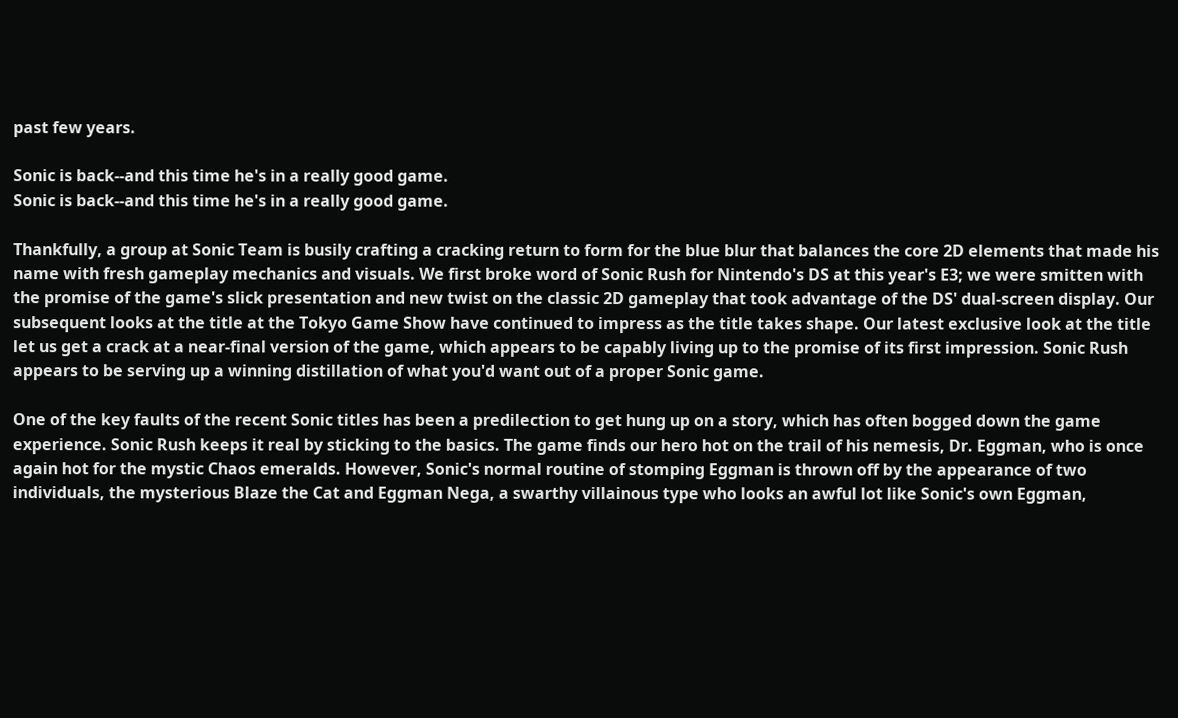past few years.

Sonic is back--and this time he's in a really good game.
Sonic is back--and this time he's in a really good game.

Thankfully, a group at Sonic Team is busily crafting a cracking return to form for the blue blur that balances the core 2D elements that made his name with fresh gameplay mechanics and visuals. We first broke word of Sonic Rush for Nintendo's DS at this year's E3; we were smitten with the promise of the game's slick presentation and new twist on the classic 2D gameplay that took advantage of the DS' dual-screen display. Our subsequent looks at the title at the Tokyo Game Show have continued to impress as the title takes shape. Our latest exclusive look at the title let us get a crack at a near-final version of the game, which appears to be capably living up to the promise of its first impression. Sonic Rush appears to be serving up a winning distillation of what you'd want out of a proper Sonic game.

One of the key faults of the recent Sonic titles has been a predilection to get hung up on a story, which has often bogged down the game experience. Sonic Rush keeps it real by sticking to the basics. The game finds our hero hot on the trail of his nemesis, Dr. Eggman, who is once again hot for the mystic Chaos emeralds. However, Sonic's normal routine of stomping Eggman is thrown off by the appearance of two individuals, the mysterious Blaze the Cat and Eggman Nega, a swarthy villainous type who looks an awful lot like Sonic's own Eggman,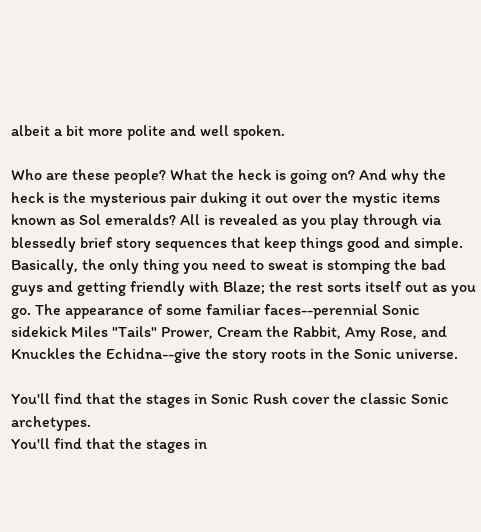albeit a bit more polite and well spoken.

Who are these people? What the heck is going on? And why the heck is the mysterious pair duking it out over the mystic items known as Sol emeralds? All is revealed as you play through via blessedly brief story sequences that keep things good and simple. Basically, the only thing you need to sweat is stomping the bad guys and getting friendly with Blaze; the rest sorts itself out as you go. The appearance of some familiar faces--perennial Sonic sidekick Miles "Tails" Prower, Cream the Rabbit, Amy Rose, and Knuckles the Echidna--give the story roots in the Sonic universe.

You'll find that the stages in Sonic Rush cover the classic Sonic archetypes.
You'll find that the stages in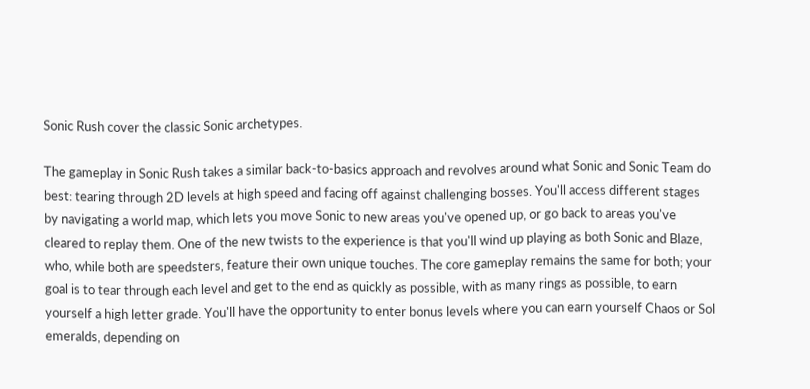Sonic Rush cover the classic Sonic archetypes.

The gameplay in Sonic Rush takes a similar back-to-basics approach and revolves around what Sonic and Sonic Team do best: tearing through 2D levels at high speed and facing off against challenging bosses. You'll access different stages by navigating a world map, which lets you move Sonic to new areas you've opened up, or go back to areas you've cleared to replay them. One of the new twists to the experience is that you'll wind up playing as both Sonic and Blaze, who, while both are speedsters, feature their own unique touches. The core gameplay remains the same for both; your goal is to tear through each level and get to the end as quickly as possible, with as many rings as possible, to earn yourself a high letter grade. You'll have the opportunity to enter bonus levels where you can earn yourself Chaos or Sol emeralds, depending on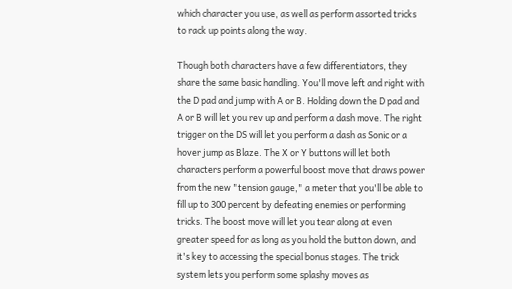which character you use, as well as perform assorted tricks to rack up points along the way.

Though both characters have a few differentiators, they share the same basic handling. You'll move left and right with the D pad and jump with A or B. Holding down the D pad and A or B will let you rev up and perform a dash move. The right trigger on the DS will let you perform a dash as Sonic or a hover jump as Blaze. The X or Y buttons will let both characters perform a powerful boost move that draws power from the new "tension gauge," a meter that you'll be able to fill up to 300 percent by defeating enemies or performing tricks. The boost move will let you tear along at even greater speed for as long as you hold the button down, and it's key to accessing the special bonus stages. The trick system lets you perform some splashy moves as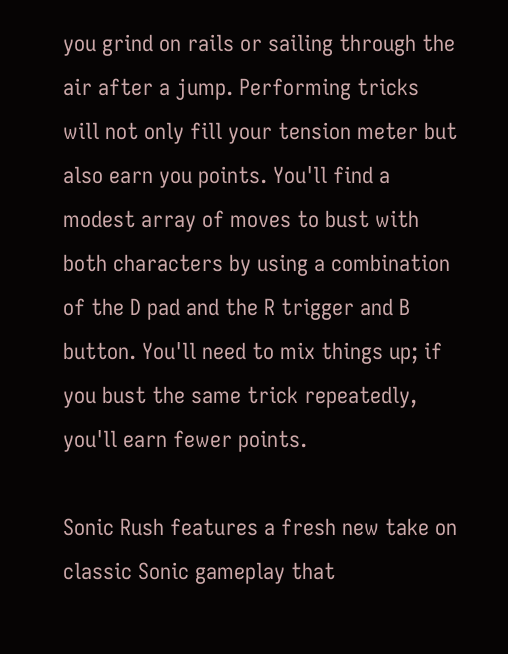you grind on rails or sailing through the air after a jump. Performing tricks will not only fill your tension meter but also earn you points. You'll find a modest array of moves to bust with both characters by using a combination of the D pad and the R trigger and B button. You'll need to mix things up; if you bust the same trick repeatedly, you'll earn fewer points.

Sonic Rush features a fresh new take on classic Sonic gameplay that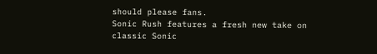should please fans.
Sonic Rush features a fresh new take on classic Sonic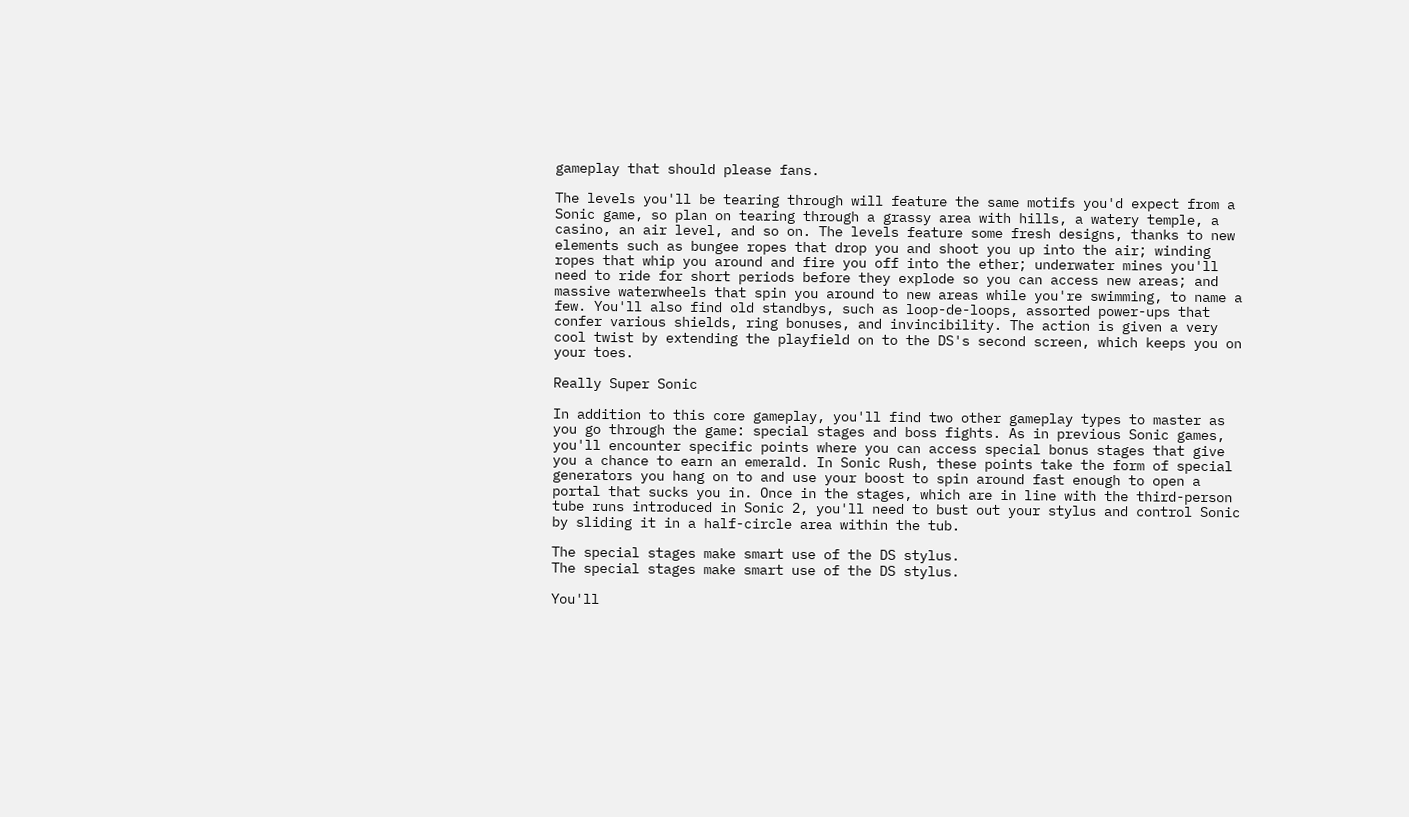gameplay that should please fans.

The levels you'll be tearing through will feature the same motifs you'd expect from a Sonic game, so plan on tearing through a grassy area with hills, a watery temple, a casino, an air level, and so on. The levels feature some fresh designs, thanks to new elements such as bungee ropes that drop you and shoot you up into the air; winding ropes that whip you around and fire you off into the ether; underwater mines you'll need to ride for short periods before they explode so you can access new areas; and massive waterwheels that spin you around to new areas while you're swimming, to name a few. You'll also find old standbys, such as loop-de-loops, assorted power-ups that confer various shields, ring bonuses, and invincibility. The action is given a very cool twist by extending the playfield on to the DS's second screen, which keeps you on your toes.

Really Super Sonic

In addition to this core gameplay, you'll find two other gameplay types to master as you go through the game: special stages and boss fights. As in previous Sonic games, you'll encounter specific points where you can access special bonus stages that give you a chance to earn an emerald. In Sonic Rush, these points take the form of special generators you hang on to and use your boost to spin around fast enough to open a portal that sucks you in. Once in the stages, which are in line with the third-person tube runs introduced in Sonic 2, you'll need to bust out your stylus and control Sonic by sliding it in a half-circle area within the tub.

The special stages make smart use of the DS stylus.
The special stages make smart use of the DS stylus.

You'll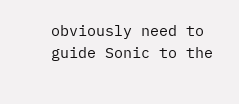obviously need to guide Sonic to the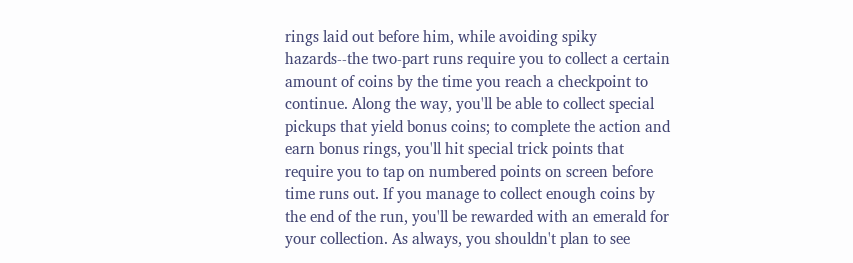rings laid out before him, while avoiding spiky hazards--the two-part runs require you to collect a certain amount of coins by the time you reach a checkpoint to continue. Along the way, you'll be able to collect special pickups that yield bonus coins; to complete the action and earn bonus rings, you'll hit special trick points that require you to tap on numbered points on screen before time runs out. If you manage to collect enough coins by the end of the run, you'll be rewarded with an emerald for your collection. As always, you shouldn't plan to see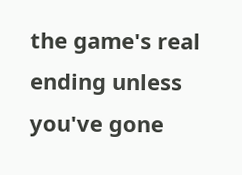the game's real ending unless you've gone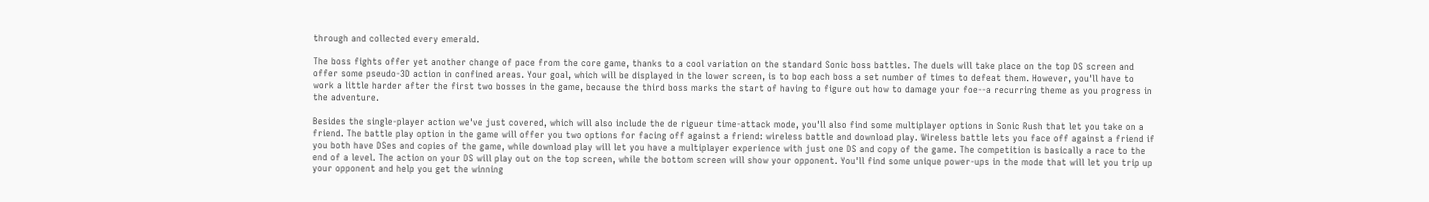through and collected every emerald.

The boss fights offer yet another change of pace from the core game, thanks to a cool variation on the standard Sonic boss battles. The duels will take place on the top DS screen and offer some pseudo-3D action in confined areas. Your goal, which will be displayed in the lower screen, is to bop each boss a set number of times to defeat them. However, you'll have to work a little harder after the first two bosses in the game, because the third boss marks the start of having to figure out how to damage your foe--a recurring theme as you progress in the adventure.

Besides the single-player action we've just covered, which will also include the de rigueur time-attack mode, you'll also find some multiplayer options in Sonic Rush that let you take on a friend. The battle play option in the game will offer you two options for facing off against a friend: wireless battle and download play. Wireless battle lets you face off against a friend if you both have DSes and copies of the game, while download play will let you have a multiplayer experience with just one DS and copy of the game. The competition is basically a race to the end of a level. The action on your DS will play out on the top screen, while the bottom screen will show your opponent. You'll find some unique power-ups in the mode that will let you trip up your opponent and help you get the winning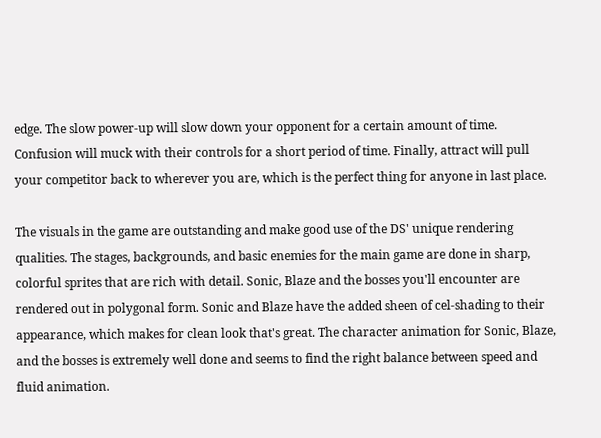edge. The slow power-up will slow down your opponent for a certain amount of time. Confusion will muck with their controls for a short period of time. Finally, attract will pull your competitor back to wherever you are, which is the perfect thing for anyone in last place.

The visuals in the game are outstanding and make good use of the DS' unique rendering qualities. The stages, backgrounds, and basic enemies for the main game are done in sharp, colorful sprites that are rich with detail. Sonic, Blaze and the bosses you'll encounter are rendered out in polygonal form. Sonic and Blaze have the added sheen of cel-shading to their appearance, which makes for clean look that's great. The character animation for Sonic, Blaze, and the bosses is extremely well done and seems to find the right balance between speed and fluid animation.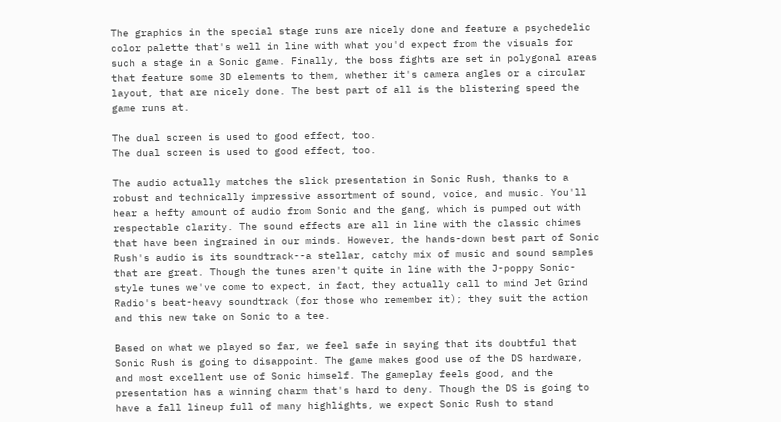The graphics in the special stage runs are nicely done and feature a psychedelic color palette that's well in line with what you'd expect from the visuals for such a stage in a Sonic game. Finally, the boss fights are set in polygonal areas that feature some 3D elements to them, whether it's camera angles or a circular layout, that are nicely done. The best part of all is the blistering speed the game runs at.

The dual screen is used to good effect, too.
The dual screen is used to good effect, too.

The audio actually matches the slick presentation in Sonic Rush, thanks to a robust and technically impressive assortment of sound, voice, and music. You'll hear a hefty amount of audio from Sonic and the gang, which is pumped out with respectable clarity. The sound effects are all in line with the classic chimes that have been ingrained in our minds. However, the hands-down best part of Sonic Rush's audio is its soundtrack--a stellar, catchy mix of music and sound samples that are great. Though the tunes aren't quite in line with the J-poppy Sonic-style tunes we've come to expect, in fact, they actually call to mind Jet Grind Radio's beat-heavy soundtrack (for those who remember it); they suit the action and this new take on Sonic to a tee.

Based on what we played so far, we feel safe in saying that its doubtful that Sonic Rush is going to disappoint. The game makes good use of the DS hardware, and most excellent use of Sonic himself. The gameplay feels good, and the presentation has a winning charm that's hard to deny. Though the DS is going to have a fall lineup full of many highlights, we expect Sonic Rush to stand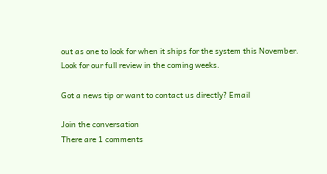out as one to look for when it ships for the system this November. Look for our full review in the coming weeks.

Got a news tip or want to contact us directly? Email

Join the conversation
There are 1 comments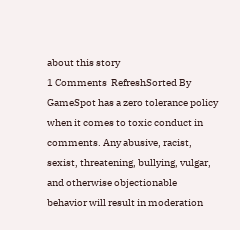about this story
1 Comments  RefreshSorted By
GameSpot has a zero tolerance policy when it comes to toxic conduct in comments. Any abusive, racist, sexist, threatening, bullying, vulgar, and otherwise objectionable behavior will result in moderation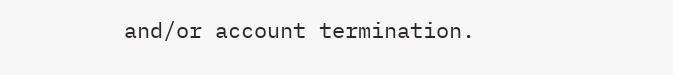and/or account termination.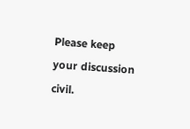Please keep your discussion civil.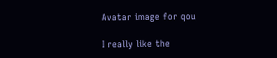Avatar image for qou

I really like the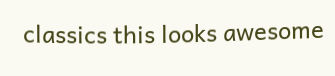classics this looks awesome